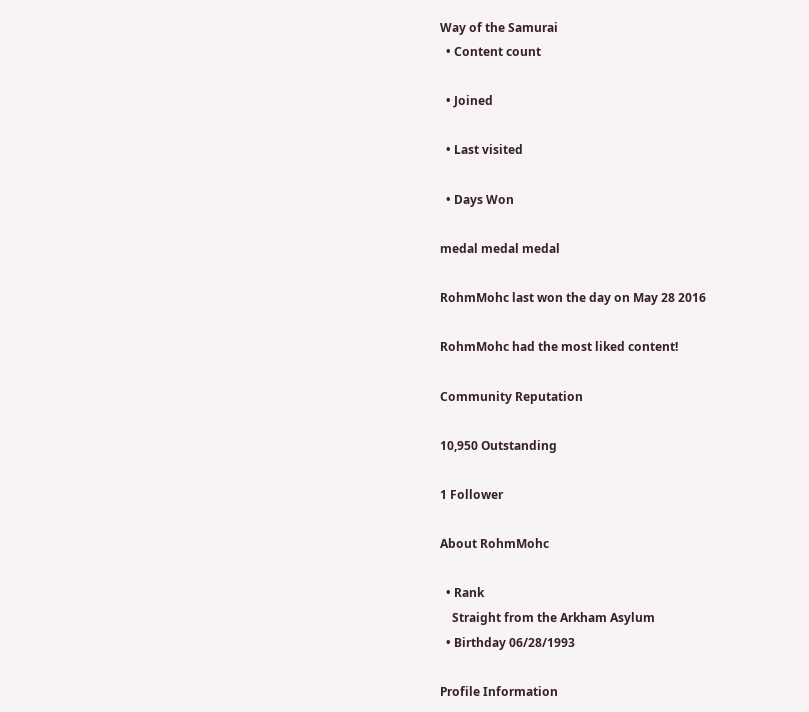Way of the Samurai
  • Content count

  • Joined

  • Last visited

  • Days Won

medal medal medal

RohmMohc last won the day on May 28 2016

RohmMohc had the most liked content!

Community Reputation

10,950 Outstanding

1 Follower

About RohmMohc

  • Rank
    Straight from the Arkham Asylum
  • Birthday 06/28/1993

Profile Information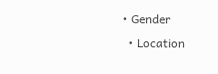• Gender
  • Location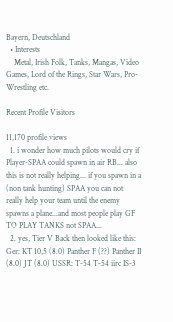Bayern, Deutschland
  • Interests
    Metal, Irish Folk, Tanks, Mangas, Video Games, Lord of the Rings, Star Wars, Pro-Wrestling etc.

Recent Profile Visitors

11,170 profile views
  1. i wonder how much pilots would cry if Player-SPAA could spawn in air RB... also this is not really helping... if you spawn in a (non tank hunting) SPAA you can not really help your team until the enemy spawns a plane...and most people play GF TO PLAY TANKS not SPAA...
  2. yes, Tier V Back then looked like this: Ger: KT 10,5 (8.0) Panther F (??) Panther II (8.0) JT (8.0) USSR: T-54 T-54 iirc IS-3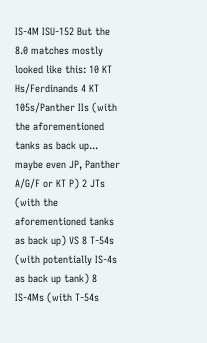IS-4M ISU-152 But the 8.0 matches mostly looked like this: 10 KT Hs/Ferdinands 4 KT 105s/Panther IIs (with the aforementioned tanks as back up... maybe even JP, Panther A/G/F or KT P) 2 JTs (with the aforementioned tanks as back up) VS 8 T-54s (with potentially IS-4s as back up tank) 8 IS-4Ms (with T-54s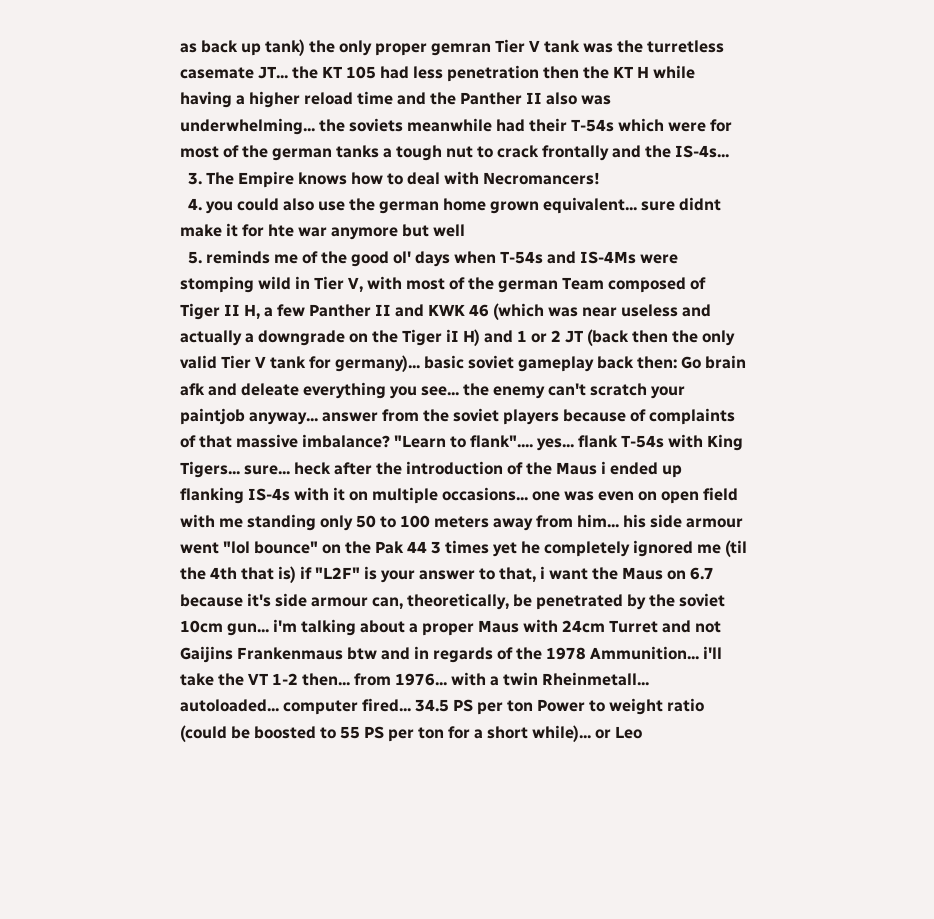as back up tank) the only proper gemran Tier V tank was the turretless casemate JT... the KT 105 had less penetration then the KT H while having a higher reload time and the Panther II also was underwhelming... the soviets meanwhile had their T-54s which were for most of the german tanks a tough nut to crack frontally and the IS-4s...
  3. The Empire knows how to deal with Necromancers!
  4. you could also use the german home grown equivalent... sure didnt make it for hte war anymore but well
  5. reminds me of the good ol' days when T-54s and IS-4Ms were stomping wild in Tier V, with most of the german Team composed of Tiger II H, a few Panther II and KWK 46 (which was near useless and actually a downgrade on the Tiger iI H) and 1 or 2 JT (back then the only valid Tier V tank for germany)... basic soviet gameplay back then: Go brain afk and deleate everything you see... the enemy can't scratch your paintjob anyway... answer from the soviet players because of complaints of that massive imbalance? "Learn to flank".... yes... flank T-54s with King Tigers... sure... heck after the introduction of the Maus i ended up flanking IS-4s with it on multiple occasions... one was even on open field with me standing only 50 to 100 meters away from him... his side armour went "lol bounce" on the Pak 44 3 times yet he completely ignored me (til the 4th that is) if "L2F" is your answer to that, i want the Maus on 6.7 because it's side armour can, theoretically, be penetrated by the soviet 10cm gun... i'm talking about a proper Maus with 24cm Turret and not Gaijins Frankenmaus btw and in regards of the 1978 Ammunition... i'll take the VT 1-2 then... from 1976... with a twin Rheinmetall... autoloaded... computer fired... 34.5 PS per ton Power to weight ratio (could be boosted to 55 PS per ton for a short while)... or Leo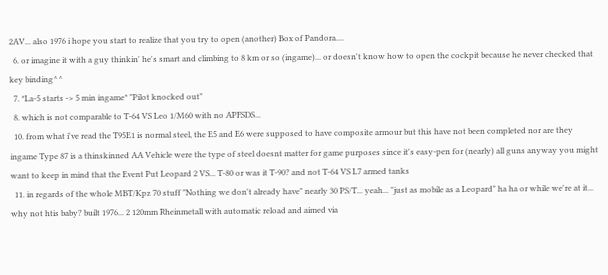2AV... also 1976 i hope you start to realize that you try to open (another) Box of Pandora....
  6. or imagine it with a guy thinkin' he's smart and climbing to 8 km or so (ingame)... or doesn't know how to open the cockpit because he never checked that key binding^^
  7. *La-5 starts -> 5 min ingame* "Pilot knocked out"
  8. which is not comparable to T-64 VS Leo 1/M60 with no APFSDS...
  10. from what i've read the T95E1 is normal steel, the E5 and E6 were supposed to have composite armour but this have not been completed nor are they ingame Type 87 is a thinskinned AA Vehicle were the type of steel doesnt matter for game purposes since it's easy-pen for (nearly) all guns anyway you might want to keep in mind that the Event Put Leopard 2 VS... T-80 or was it T-90? and not T-64 VS L7 armed tanks
  11. in regards of the whole MBT/Kpz 70 stuff "Nothing we don't already have" nearly 30 PS/T... yeah... "just as mobile as a Leopard" ha ha or while we're at it... why not htis baby? built 1976... 2 120mm Rheinmetall with automatic reload and aimed via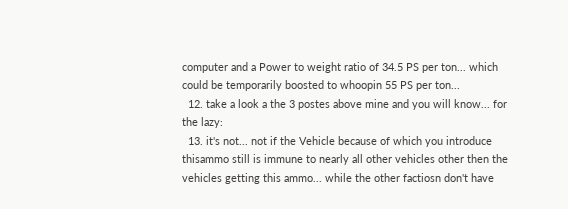computer and a Power to weight ratio of 34.5 PS per ton... which could be temporarily boosted to whoopin 55 PS per ton...
  12. take a look a the 3 postes above mine and you will know... for the lazy:
  13. it's not... not if the Vehicle because of which you introduce thisammo still is immune to nearly all other vehicles other then the vehicles getting this ammo... while the other factiosn don't have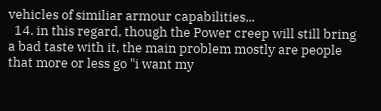vehicles of similiar armour capabilities...
  14. in this regard, though the Power creep will still bring a bad taste with it, the main problem mostly are people that more or less go "i want my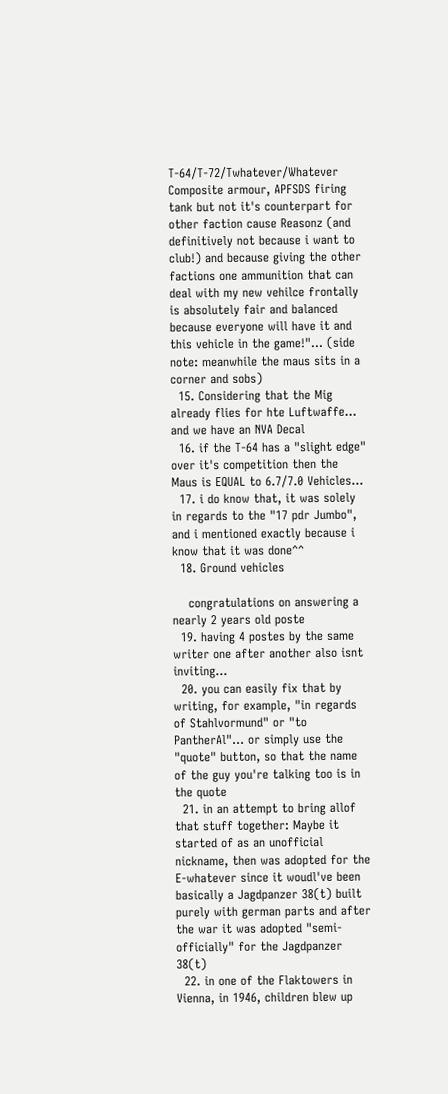T-64/T-72/Twhatever/Whatever Composite armour, APFSDS firing tank but not it's counterpart for other faction cause Reasonz (and definitively not because i want to club!) and because giving the other factions one ammunition that can deal with my new vehilce frontally is absolutely fair and balanced because everyone will have it and this vehicle in the game!"... (side note: meanwhile the maus sits in a corner and sobs)
  15. Considering that the Mig already flies for hte Luftwaffe... and we have an NVA Decal
  16. if the T-64 has a "slight edge" over it's competition then the Maus is EQUAL to 6.7/7.0 Vehicles...
  17. i do know that, it was solely in regards to the "17 pdr Jumbo", and i mentioned exactly because i know that it was done^^
  18. Ground vehicles

    congratulations on answering a nearly 2 years old poste
  19. having 4 postes by the same writer one after another also isnt inviting...
  20. you can easily fix that by writing, for example, "in regards of Stahlvormund" or "to PantherAl"... or simply use the "quote" button, so that the name of the guy you're talking too is in the quote
  21. in an attempt to bring allof that stuff together: Maybe it started of as an unofficial nickname, then was adopted for the E-whatever since it woudl've been basically a Jagdpanzer 38(t) built purely with german parts and after the war it was adopted "semi-officially" for the Jagdpanzer 38(t)
  22. in one of the Flaktowers in Vienna, in 1946, children blew up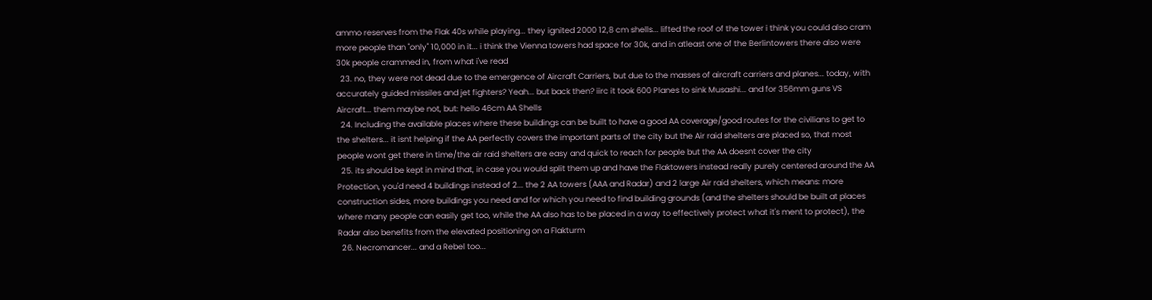ammo reserves from the Flak 40s while playing... they ignited 2000 12,8 cm shells... lifted the roof of the tower i think you could also cram more people than "only" 10,000 in it... i think the Vienna towers had space for 30k, and in atleast one of the Berlintowers there also were 30k people crammed in, from what i've read
  23. no, they were not dead due to the emergence of Aircraft Carriers, but due to the masses of aircraft carriers and planes... today, with accurately guided missiles and jet fighters? Yeah... but back then? iirc it took 600 Planes to sink Musashi... and for 356mm guns VS Aircraft... them maybe not, but: hello 46cm AA Shells
  24. Including the available places where these buildings can be built to have a good AA coverage/good routes for the civilians to get to the shelters... it isnt helping if the AA perfectly covers the important parts of the city but the Air raid shelters are placed so, that most people wont get there in time/the air raid shelters are easy and quick to reach for people but the AA doesnt cover the city
  25. its should be kept in mind that, in case you would split them up and have the Flaktowers instead really purely centered around the AA Protection, you'd need 4 buildings instead of 2... the 2 AA towers (AAA and Radar) and 2 large Air raid shelters, which means: more construction sides, more buildings you need and for which you need to find building grounds (and the shelters should be built at places where many people can easily get too, while the AA also has to be placed in a way to effectively protect what it's ment to protect), the Radar also benefits from the elevated positioning on a Flakturm
  26. Necromancer... and a Rebel too...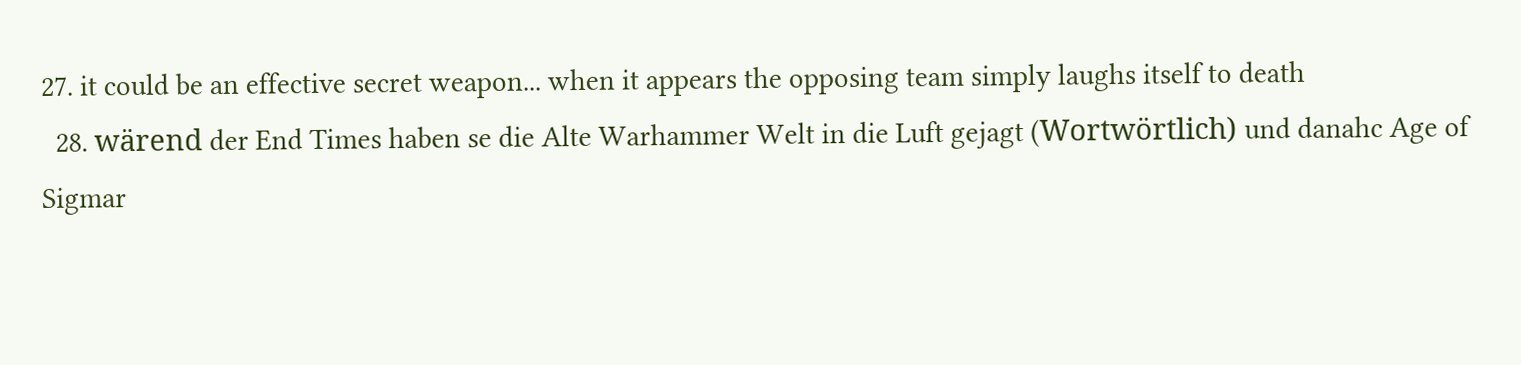27. it could be an effective secret weapon... when it appears the opposing team simply laughs itself to death
  28. wärend der End Times haben se die Alte Warhammer Welt in die Luft gejagt (Wortwörtlich) und danahc Age of Sigmar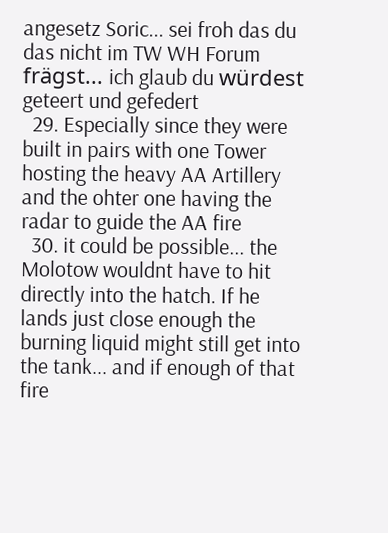angesetz Soric... sei froh das du das nicht im TW WH Forum frägst... ich glaub du würdest geteert und gefedert
  29. Especially since they were built in pairs with one Tower hosting the heavy AA Artillery and the ohter one having the radar to guide the AA fire
  30. it could be possible... the Molotow wouldnt have to hit directly into the hatch. If he lands just close enough the burning liquid might still get into the tank... and if enough of that fire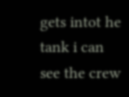gets intot he tank i can see the crew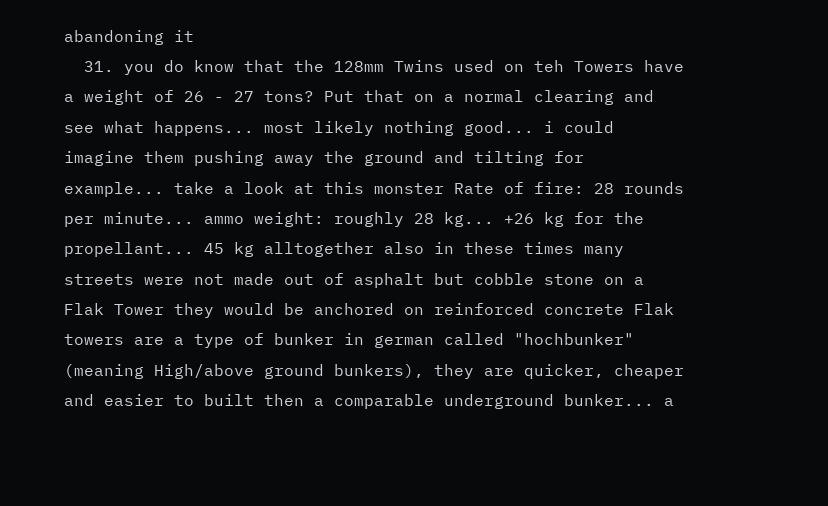abandoning it
  31. you do know that the 128mm Twins used on teh Towers have a weight of 26 - 27 tons? Put that on a normal clearing and see what happens... most likely nothing good... i could imagine them pushing away the ground and tilting for example... take a look at this monster Rate of fire: 28 rounds per minute... ammo weight: roughly 28 kg... +26 kg for the propellant... 45 kg alltogether also in these times many streets were not made out of asphalt but cobble stone on a Flak Tower they would be anchored on reinforced concrete Flak towers are a type of bunker in german called "hochbunker" (meaning High/above ground bunkers), they are quicker, cheaper and easier to built then a comparable underground bunker... a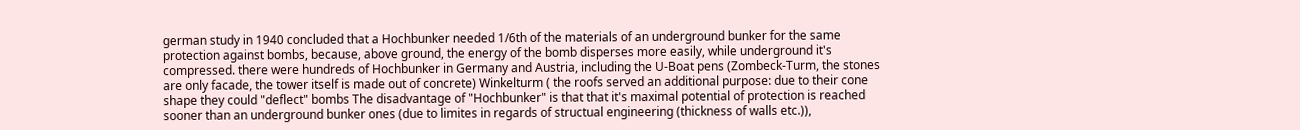german study in 1940 concluded that a Hochbunker needed 1/6th of the materials of an underground bunker for the same protection against bombs, because, above ground, the energy of the bomb disperses more easily, while underground it's compressed. there were hundreds of Hochbunker in Germany and Austria, including the U-Boat pens (Zombeck-Turm, the stones are only facade, the tower itself is made out of concrete) Winkelturm ( the roofs served an additional purpose: due to their cone shape they could "deflect" bombs The disadvantage of "Hochbunker" is that that it's maximal potential of protection is reached sooner than an underground bunker ones (due to limites in regards of structual engineering (thickness of walls etc.)),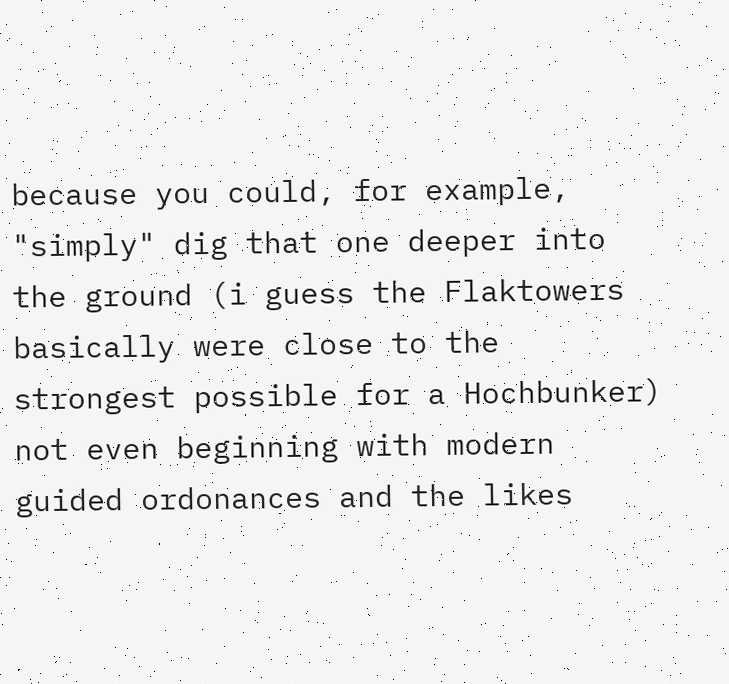because you could, for example, "simply" dig that one deeper into the ground (i guess the Flaktowers basically were close to the strongest possible for a Hochbunker) not even beginning with modern guided ordonances and the likes